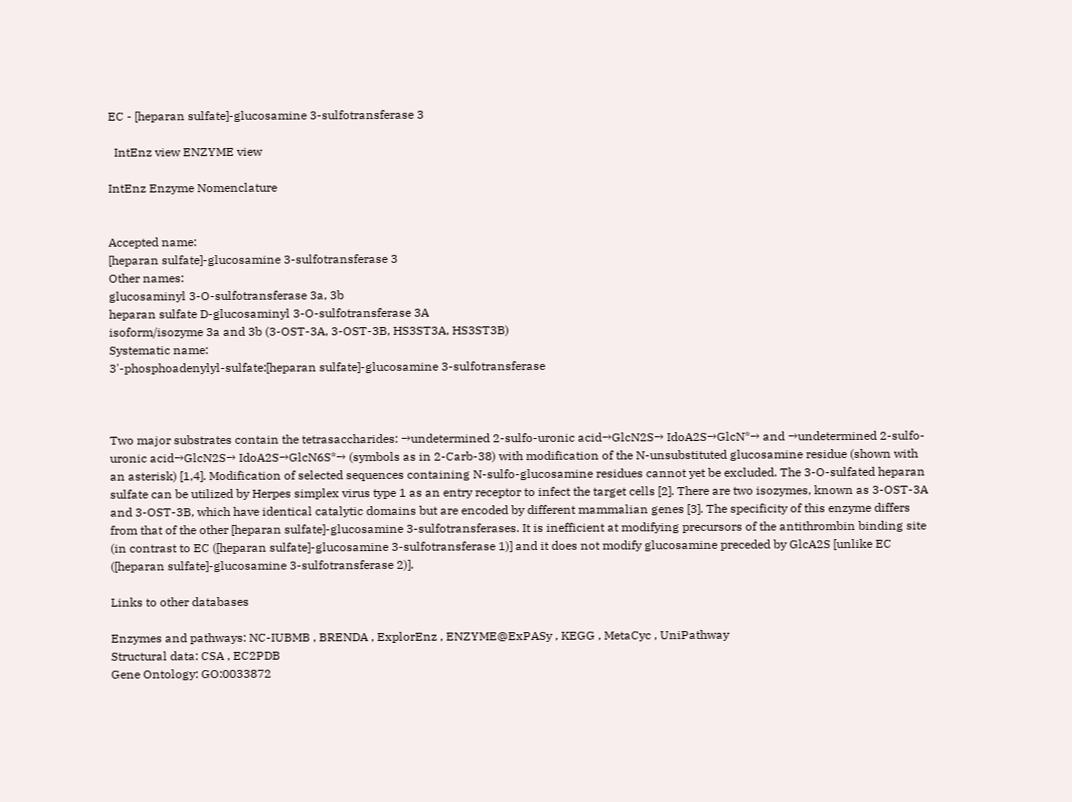EC - [heparan sulfate]-glucosamine 3-sulfotransferase 3

  IntEnz view ENZYME view

IntEnz Enzyme Nomenclature


Accepted name:
[heparan sulfate]-glucosamine 3-sulfotransferase 3
Other names:
glucosaminyl 3-O-sulfotransferase 3a, 3b
heparan sulfate D-glucosaminyl 3-O-sulfotransferase 3A
isoform/isozyme 3a and 3b (3-OST-3A, 3-OST-3B, HS3ST3A, HS3ST3B)
Systematic name:
3'-phosphoadenylyl-sulfate:[heparan sulfate]-glucosamine 3-sulfotransferase



Two major substrates contain the tetrasaccharides: →undetermined 2-sulfo-uronic acid→GlcN2S→ IdoA2S→GlcN*→ and →undetermined 2-sulfo-uronic acid→GlcN2S→ IdoA2S→GlcN6S*→ (symbols as in 2-Carb-38) with modification of the N-unsubstituted glucosamine residue (shown with an asterisk) [1,4]. Modification of selected sequences containing N-sulfo-glucosamine residues cannot yet be excluded. The 3-O-sulfated heparan sulfate can be utilized by Herpes simplex virus type 1 as an entry receptor to infect the target cells [2]. There are two isozymes, known as 3-OST-3A and 3-OST-3B, which have identical catalytic domains but are encoded by different mammalian genes [3]. The specificity of this enzyme differs from that of the other [heparan sulfate]-glucosamine 3-sulfotransferases. It is inefficient at modifying precursors of the antithrombin binding site (in contrast to EC ([heparan sulfate]-glucosamine 3-sulfotransferase 1)] and it does not modify glucosamine preceded by GlcA2S [unlike EC ([heparan sulfate]-glucosamine 3-sulfotransferase 2)].

Links to other databases

Enzymes and pathways: NC-IUBMB , BRENDA , ExplorEnz , ENZYME@ExPASy , KEGG , MetaCyc , UniPathway
Structural data: CSA , EC2PDB
Gene Ontology: GO:0033872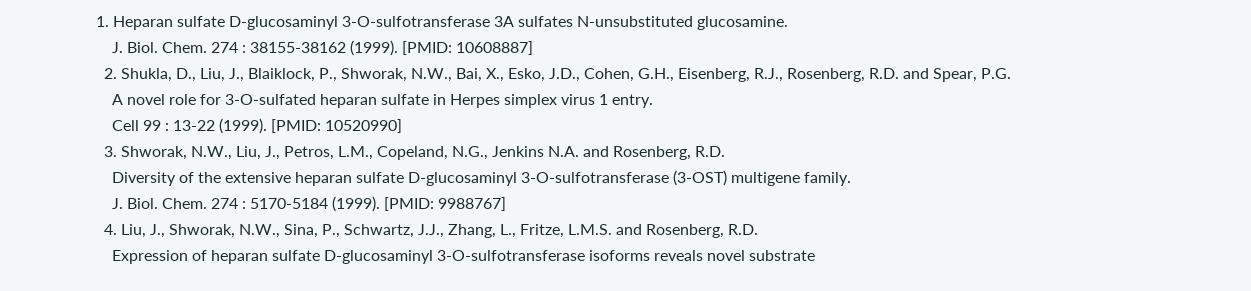1. Heparan sulfate D-glucosaminyl 3-O-sulfotransferase 3A sulfates N-unsubstituted glucosamine.
    J. Biol. Chem. 274 : 38155-38162 (1999). [PMID: 10608887]
  2. Shukla, D., Liu, J., Blaiklock, P., Shworak, N.W., Bai, X., Esko, J.D., Cohen, G.H., Eisenberg, R.J., Rosenberg, R.D. and Spear, P.G.
    A novel role for 3-O-sulfated heparan sulfate in Herpes simplex virus 1 entry.
    Cell 99 : 13-22 (1999). [PMID: 10520990]
  3. Shworak, N.W., Liu, J., Petros, L.M., Copeland, N.G., Jenkins N.A. and Rosenberg, R.D.
    Diversity of the extensive heparan sulfate D-glucosaminyl 3-O-sulfotransferase (3-OST) multigene family.
    J. Biol. Chem. 274 : 5170-5184 (1999). [PMID: 9988767]
  4. Liu, J., Shworak, N.W., Sina, P., Schwartz, J.J., Zhang, L., Fritze, L.M.S. and Rosenberg, R.D.
    Expression of heparan sulfate D-glucosaminyl 3-O-sulfotransferase isoforms reveals novel substrate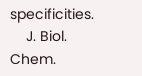specificities.
    J. Biol. Chem.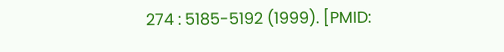274 : 5185-5192 (1999). [PMID: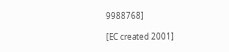9988768]

[EC created 2001]